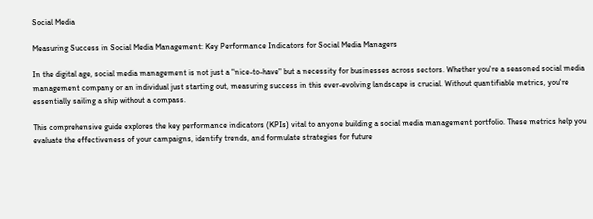Social Media

Measuring Success in Social Media Management: Key Performance Indicators for Social Media Managers

In the digital age, social media management is not just a "nice-to-have" but a necessity for businesses across sectors. Whether you're a seasoned social media management company or an individual just starting out, measuring success in this ever-evolving landscape is crucial. Without quantifiable metrics, you're essentially sailing a ship without a compass.

This comprehensive guide explores the key performance indicators (KPIs) vital to anyone building a social media management portfolio. These metrics help you evaluate the effectiveness of your campaigns, identify trends, and formulate strategies for future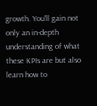growth. You'll gain not only an in-depth understanding of what these KPIs are but also learn how to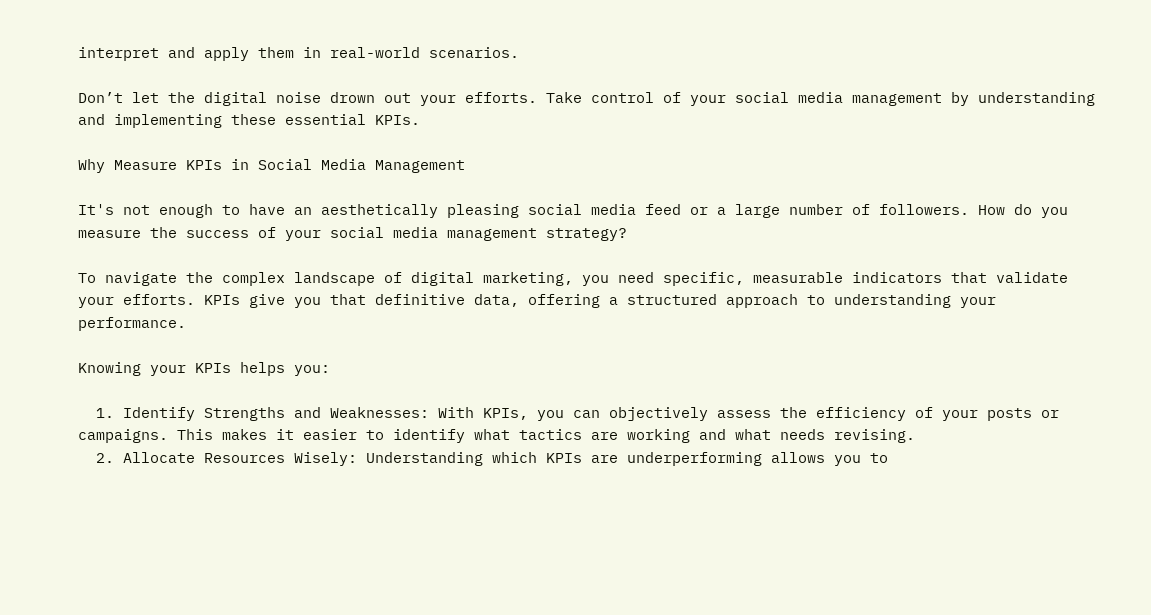interpret and apply them in real-world scenarios.

Don’t let the digital noise drown out your efforts. Take control of your social media management by understanding and implementing these essential KPIs.

Why Measure KPIs in Social Media Management

It's not enough to have an aesthetically pleasing social media feed or a large number of followers. How do you measure the success of your social media management strategy?

To navigate the complex landscape of digital marketing, you need specific, measurable indicators that validate your efforts. KPIs give you that definitive data, offering a structured approach to understanding your performance.

Knowing your KPIs helps you:

  1. Identify Strengths and Weaknesses: With KPIs, you can objectively assess the efficiency of your posts or campaigns. This makes it easier to identify what tactics are working and what needs revising.
  2. Allocate Resources Wisely: Understanding which KPIs are underperforming allows you to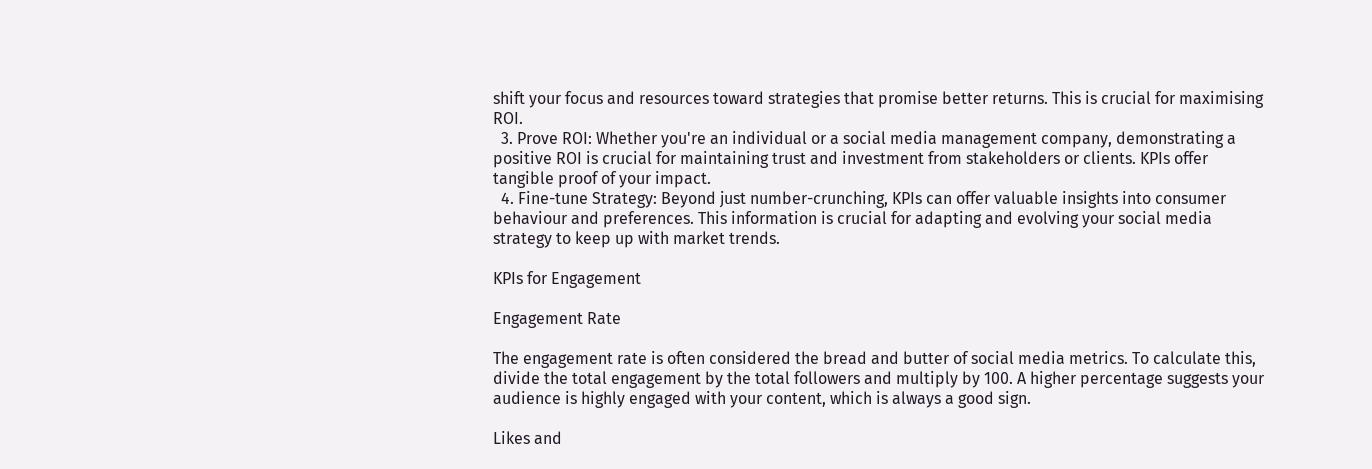shift your focus and resources toward strategies that promise better returns. This is crucial for maximising ROI.
  3. Prove ROI: Whether you're an individual or a social media management company, demonstrating a positive ROI is crucial for maintaining trust and investment from stakeholders or clients. KPIs offer tangible proof of your impact.
  4. Fine-tune Strategy: Beyond just number-crunching, KPIs can offer valuable insights into consumer behaviour and preferences. This information is crucial for adapting and evolving your social media strategy to keep up with market trends.

KPIs for Engagement

Engagement Rate

The engagement rate is often considered the bread and butter of social media metrics. To calculate this, divide the total engagement by the total followers and multiply by 100. A higher percentage suggests your audience is highly engaged with your content, which is always a good sign.

Likes and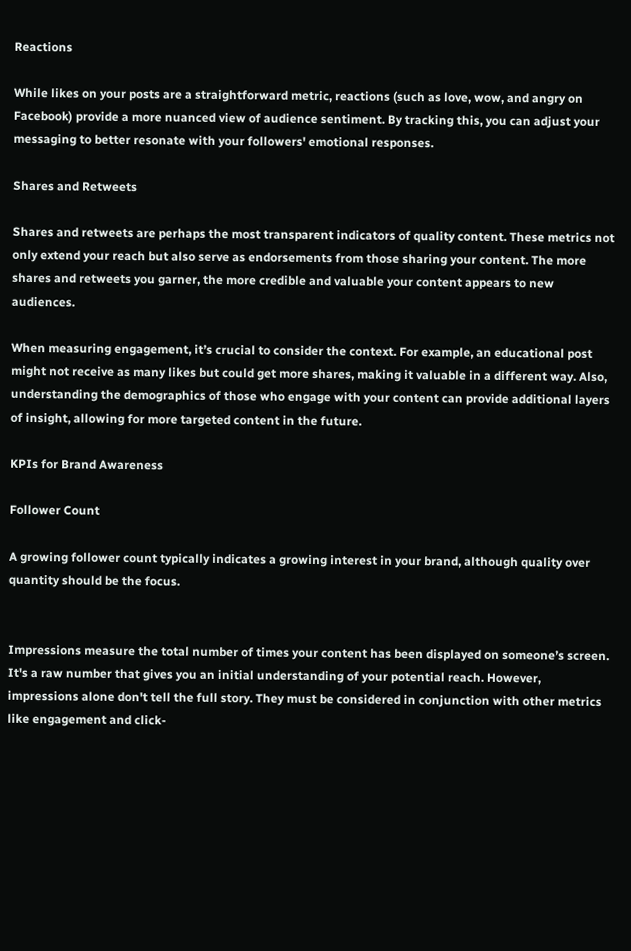Reactions

While likes on your posts are a straightforward metric, reactions (such as love, wow, and angry on Facebook) provide a more nuanced view of audience sentiment. By tracking this, you can adjust your messaging to better resonate with your followers' emotional responses.

Shares and Retweets

Shares and retweets are perhaps the most transparent indicators of quality content. These metrics not only extend your reach but also serve as endorsements from those sharing your content. The more shares and retweets you garner, the more credible and valuable your content appears to new audiences.

When measuring engagement, it’s crucial to consider the context. For example, an educational post might not receive as many likes but could get more shares, making it valuable in a different way. Also, understanding the demographics of those who engage with your content can provide additional layers of insight, allowing for more targeted content in the future.

KPIs for Brand Awareness

Follower Count

A growing follower count typically indicates a growing interest in your brand, although quality over quantity should be the focus.


Impressions measure the total number of times your content has been displayed on someone’s screen. It's a raw number that gives you an initial understanding of your potential reach. However, impressions alone don't tell the full story. They must be considered in conjunction with other metrics like engagement and click-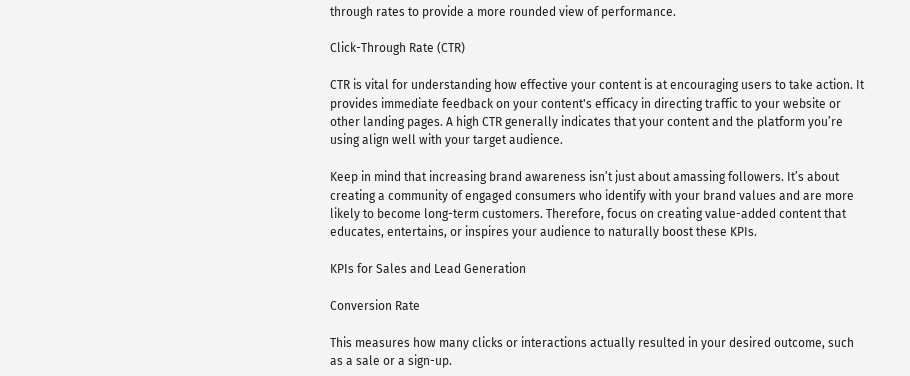through rates to provide a more rounded view of performance.

Click-Through Rate (CTR)

CTR is vital for understanding how effective your content is at encouraging users to take action. It provides immediate feedback on your content's efficacy in directing traffic to your website or other landing pages. A high CTR generally indicates that your content and the platform you’re using align well with your target audience.

Keep in mind that increasing brand awareness isn’t just about amassing followers. It’s about creating a community of engaged consumers who identify with your brand values and are more likely to become long-term customers. Therefore, focus on creating value-added content that educates, entertains, or inspires your audience to naturally boost these KPIs.

KPIs for Sales and Lead Generation

Conversion Rate

This measures how many clicks or interactions actually resulted in your desired outcome, such as a sale or a sign-up.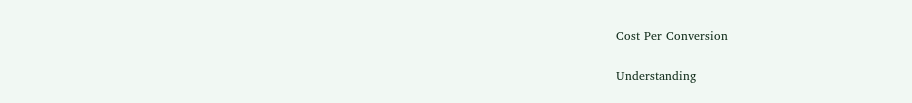Cost Per Conversion

Understanding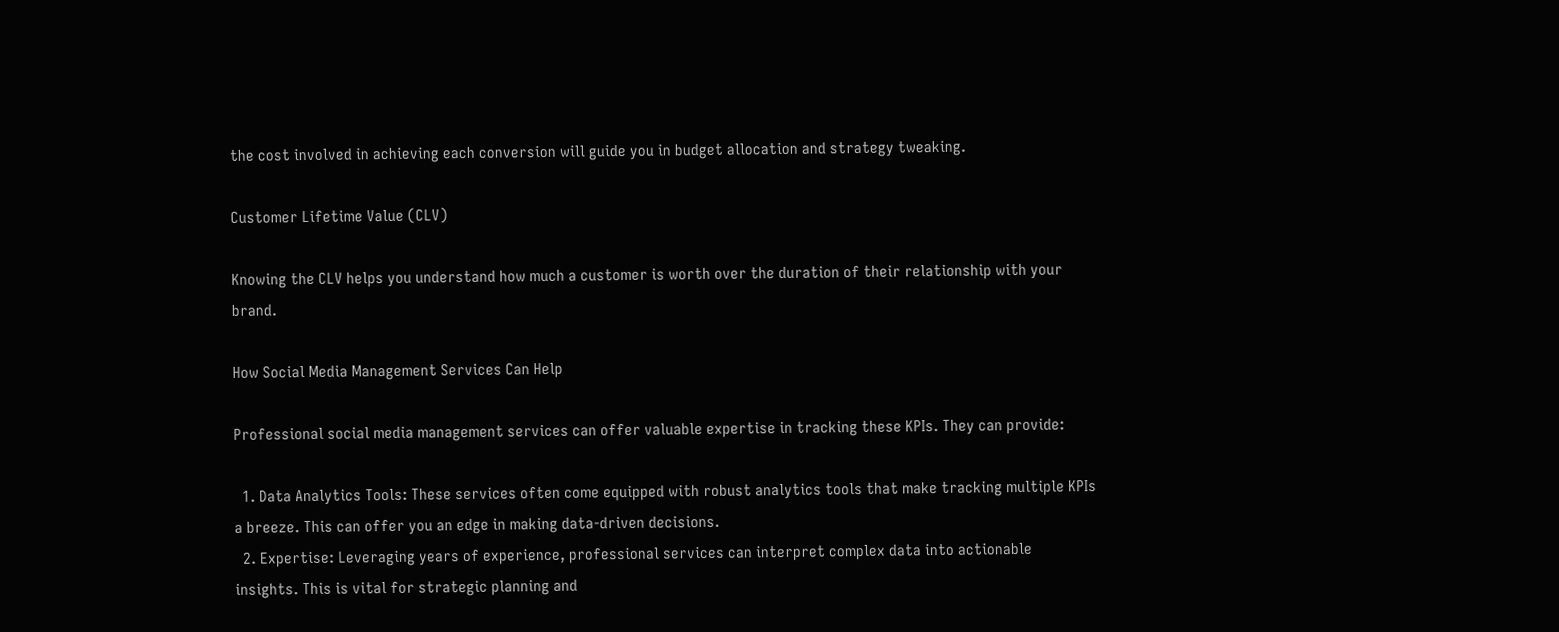the cost involved in achieving each conversion will guide you in budget allocation and strategy tweaking.

Customer Lifetime Value (CLV)

Knowing the CLV helps you understand how much a customer is worth over the duration of their relationship with your brand.

How Social Media Management Services Can Help

Professional social media management services can offer valuable expertise in tracking these KPIs. They can provide:

  1. Data Analytics Tools: These services often come equipped with robust analytics tools that make tracking multiple KPIs a breeze. This can offer you an edge in making data-driven decisions.
  2. Expertise: Leveraging years of experience, professional services can interpret complex data into actionable insights. This is vital for strategic planning and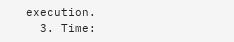execution.
  3. Time: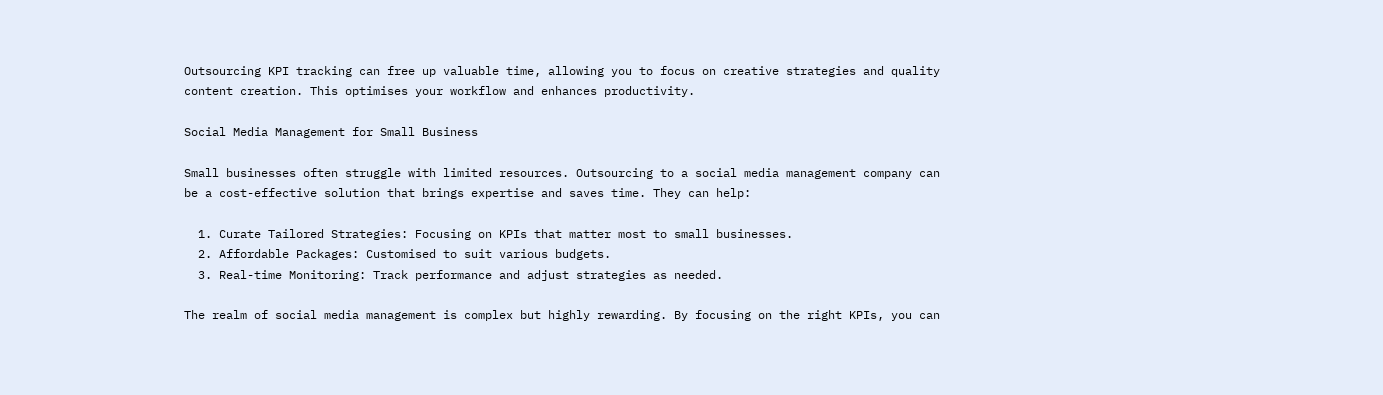Outsourcing KPI tracking can free up valuable time, allowing you to focus on creative strategies and quality content creation. This optimises your workflow and enhances productivity.

Social Media Management for Small Business

Small businesses often struggle with limited resources. Outsourcing to a social media management company can be a cost-effective solution that brings expertise and saves time. They can help:

  1. Curate Tailored Strategies: Focusing on KPIs that matter most to small businesses.
  2. Affordable Packages: Customised to suit various budgets.
  3. Real-time Monitoring: Track performance and adjust strategies as needed.

The realm of social media management is complex but highly rewarding. By focusing on the right KPIs, you can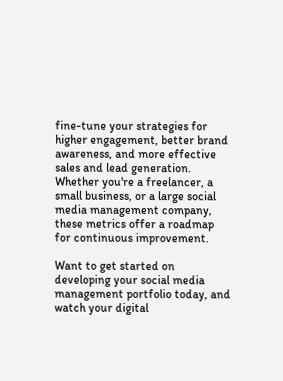fine-tune your strategies for higher engagement, better brand awareness, and more effective sales and lead generation. Whether you're a freelancer, a small business, or a large social media management company, these metrics offer a roadmap for continuous improvement.

Want to get started on developing your social media management portfolio today, and watch your digital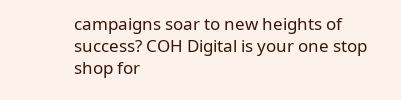campaigns soar to new heights of success? COH Digital is your one stop shop for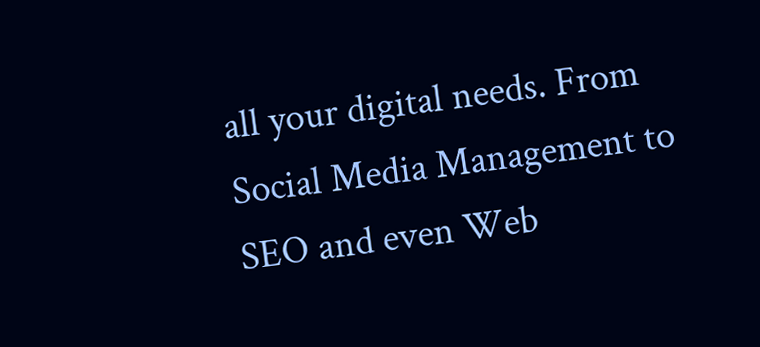all your digital needs. From Social Media Management to SEO and even Web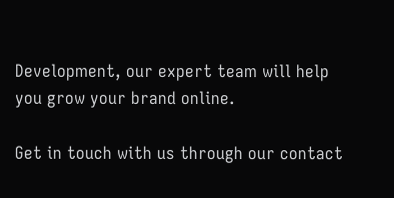Development, our expert team will help you grow your brand online.

Get in touch with us through our contact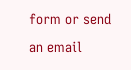form or send an email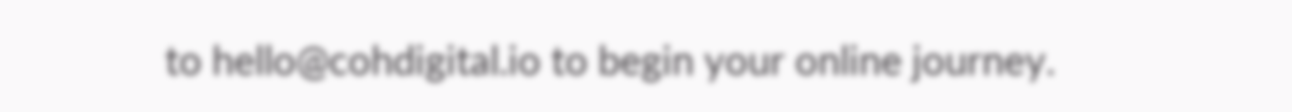to hello@cohdigital.io to begin your online journey.